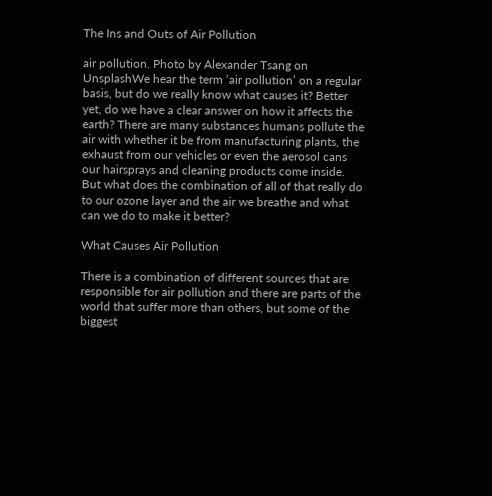The Ins and Outs of Air Pollution

air pollution. Photo by Alexander Tsang on UnsplashWe hear the term ‘air pollution’ on a regular basis, but do we really know what causes it? Better yet, do we have a clear answer on how it affects the earth? There are many substances humans pollute the air with whether it be from manufacturing plants, the exhaust from our vehicles or even the aerosol cans our hairsprays and cleaning products come inside. But what does the combination of all of that really do to our ozone layer and the air we breathe and what can we do to make it better?

What Causes Air Pollution

There is a combination of different sources that are responsible for air pollution and there are parts of the world that suffer more than others, but some of the biggest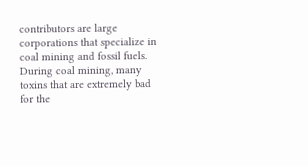contributors are large corporations that specialize in coal mining and fossil fuels. During coal mining, many toxins that are extremely bad for the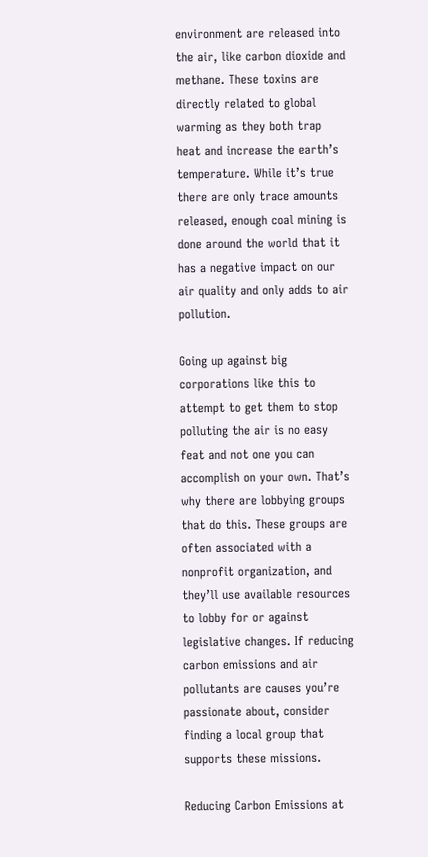environment are released into the air, like carbon dioxide and methane. These toxins are directly related to global warming as they both trap heat and increase the earth’s temperature. While it’s true there are only trace amounts released, enough coal mining is done around the world that it has a negative impact on our air quality and only adds to air pollution.

Going up against big corporations like this to attempt to get them to stop polluting the air is no easy feat and not one you can accomplish on your own. That’s why there are lobbying groups that do this. These groups are often associated with a nonprofit organization, and they’ll use available resources to lobby for or against legislative changes. If reducing carbon emissions and air pollutants are causes you’re passionate about, consider finding a local group that supports these missions.

Reducing Carbon Emissions at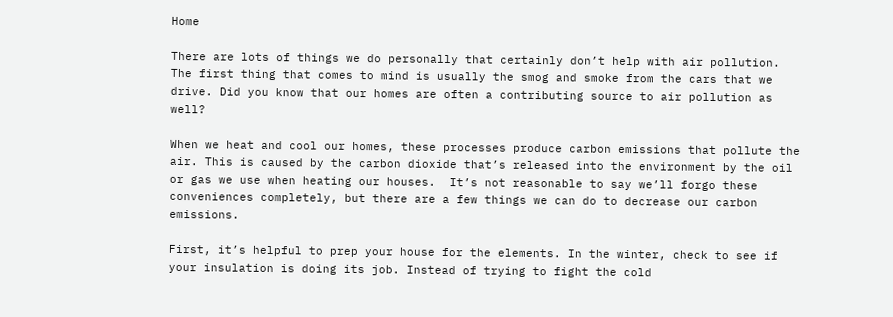Home

There are lots of things we do personally that certainly don’t help with air pollution. The first thing that comes to mind is usually the smog and smoke from the cars that we drive. Did you know that our homes are often a contributing source to air pollution as well?

When we heat and cool our homes, these processes produce carbon emissions that pollute the air. This is caused by the carbon dioxide that’s released into the environment by the oil or gas we use when heating our houses.  It’s not reasonable to say we’ll forgo these conveniences completely, but there are a few things we can do to decrease our carbon emissions.

First, it’s helpful to prep your house for the elements. In the winter, check to see if your insulation is doing its job. Instead of trying to fight the cold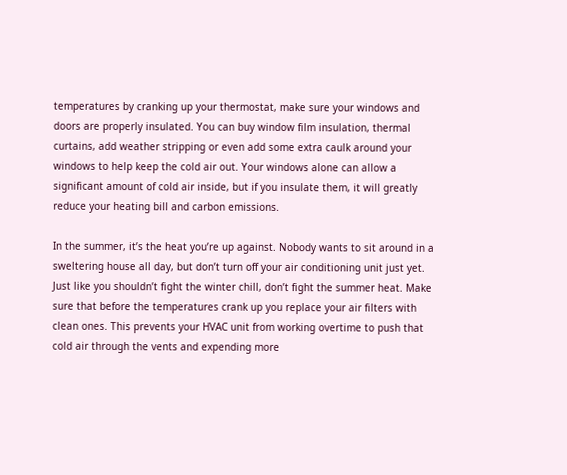temperatures by cranking up your thermostat, make sure your windows and doors are properly insulated. You can buy window film insulation, thermal curtains, add weather stripping or even add some extra caulk around your windows to help keep the cold air out. Your windows alone can allow a significant amount of cold air inside, but if you insulate them, it will greatly reduce your heating bill and carbon emissions.

In the summer, it’s the heat you’re up against. Nobody wants to sit around in a sweltering house all day, but don’t turn off your air conditioning unit just yet. Just like you shouldn’t fight the winter chill, don’t fight the summer heat. Make sure that before the temperatures crank up you replace your air filters with clean ones. This prevents your HVAC unit from working overtime to push that cold air through the vents and expending more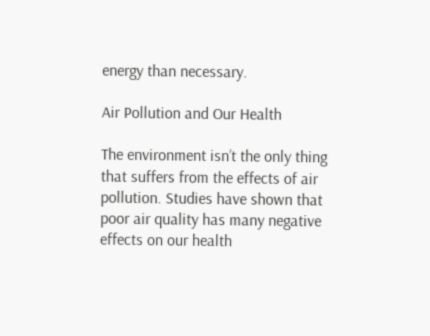energy than necessary.

Air Pollution and Our Health

The environment isn’t the only thing that suffers from the effects of air pollution. Studies have shown that poor air quality has many negative effects on our health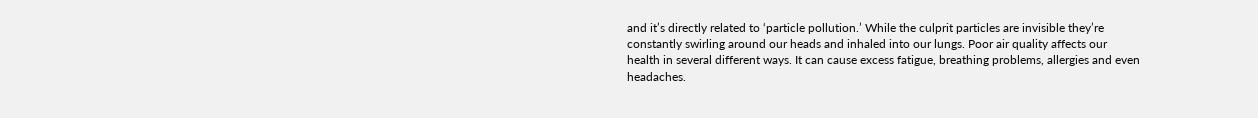and it’s directly related to ‘particle pollution.’ While the culprit particles are invisible they’re constantly swirling around our heads and inhaled into our lungs. Poor air quality affects our health in several different ways. It can cause excess fatigue, breathing problems, allergies and even headaches.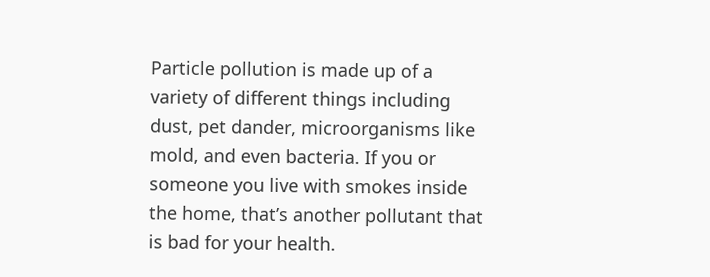Particle pollution is made up of a variety of different things including dust, pet dander, microorganisms like mold, and even bacteria. If you or someone you live with smokes inside the home, that’s another pollutant that is bad for your health.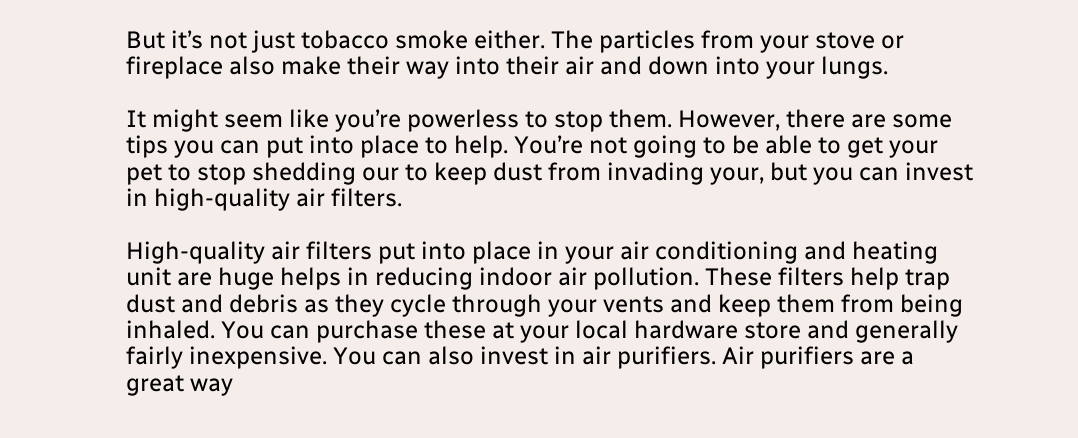But it’s not just tobacco smoke either. The particles from your stove or fireplace also make their way into their air and down into your lungs.

It might seem like you’re powerless to stop them. However, there are some tips you can put into place to help. You’re not going to be able to get your pet to stop shedding our to keep dust from invading your, but you can invest in high-quality air filters.

High-quality air filters put into place in your air conditioning and heating unit are huge helps in reducing indoor air pollution. These filters help trap dust and debris as they cycle through your vents and keep them from being inhaled. You can purchase these at your local hardware store and generally fairly inexpensive. You can also invest in air purifiers. Air purifiers are a great way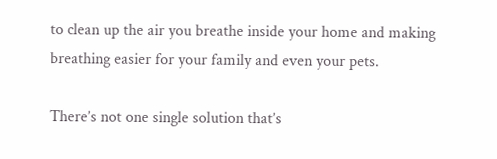to clean up the air you breathe inside your home and making breathing easier for your family and even your pets.

There’s not one single solution that’s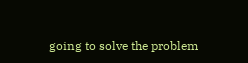going to solve the problem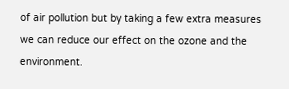of air pollution but by taking a few extra measures we can reduce our effect on the ozone and the environment.